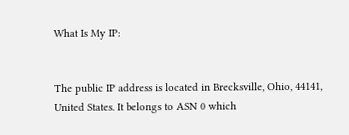What Is My IP:


The public IP address is located in Brecksville, Ohio, 44141, United States. It belongs to ASN 0 which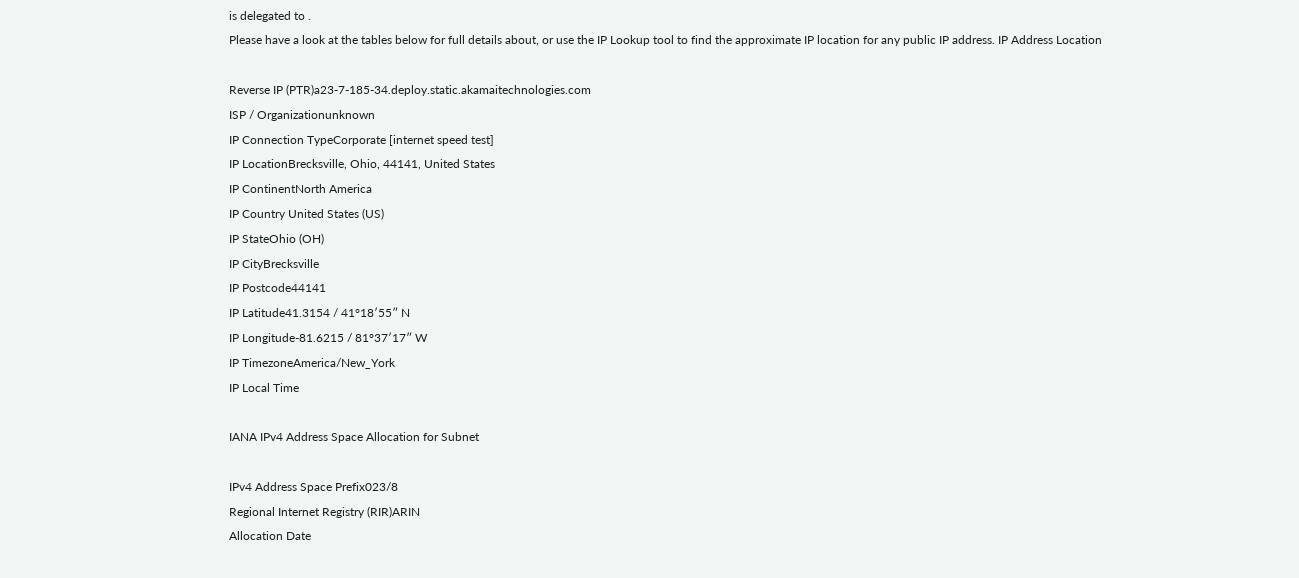is delegated to .
Please have a look at the tables below for full details about, or use the IP Lookup tool to find the approximate IP location for any public IP address. IP Address Location

Reverse IP (PTR)a23-7-185-34.deploy.static.akamaitechnologies.com
ISP / Organizationunknown
IP Connection TypeCorporate [internet speed test]
IP LocationBrecksville, Ohio, 44141, United States
IP ContinentNorth America
IP Country United States (US)
IP StateOhio (OH)
IP CityBrecksville
IP Postcode44141
IP Latitude41.3154 / 41°18′55″ N
IP Longitude-81.6215 / 81°37′17″ W
IP TimezoneAmerica/New_York
IP Local Time

IANA IPv4 Address Space Allocation for Subnet

IPv4 Address Space Prefix023/8
Regional Internet Registry (RIR)ARIN
Allocation Date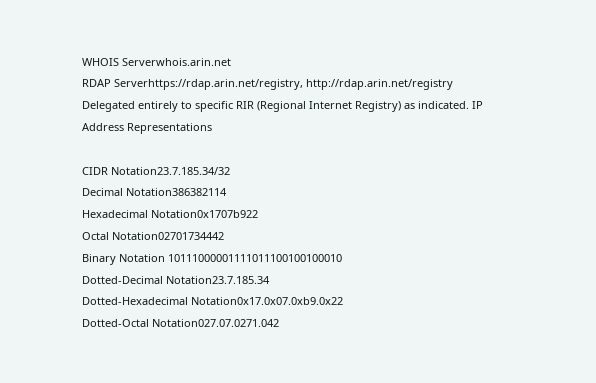WHOIS Serverwhois.arin.net
RDAP Serverhttps://rdap.arin.net/registry, http://rdap.arin.net/registry
Delegated entirely to specific RIR (Regional Internet Registry) as indicated. IP Address Representations

CIDR Notation23.7.185.34/32
Decimal Notation386382114
Hexadecimal Notation0x1707b922
Octal Notation02701734442
Binary Notation 10111000001111011100100100010
Dotted-Decimal Notation23.7.185.34
Dotted-Hexadecimal Notation0x17.0x07.0xb9.0x22
Dotted-Octal Notation027.07.0271.042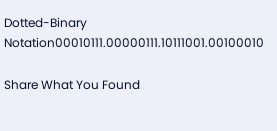Dotted-Binary Notation00010111.00000111.10111001.00100010

Share What You Found